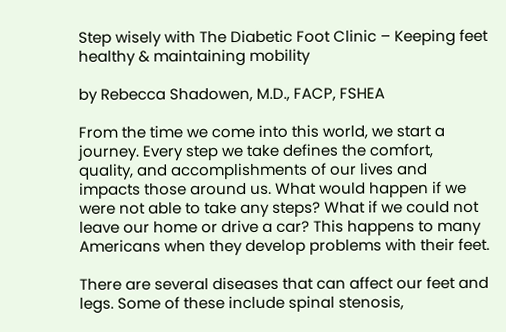Step wisely with The Diabetic Foot Clinic – Keeping feet healthy & maintaining mobility

by Rebecca Shadowen, M.D., FACP, FSHEA

From the time we come into this world, we start a journey. Every step we take defines the comfort, quality, and accomplishments of our lives and impacts those around us. What would happen if we were not able to take any steps? What if we could not leave our home or drive a car? This happens to many Americans when they develop problems with their feet.

There are several diseases that can affect our feet and legs. Some of these include spinal stenosis,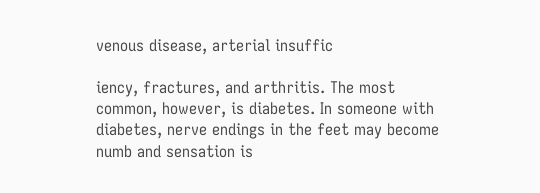venous disease, arterial insuffic

iency, fractures, and arthritis. The most common, however, is diabetes. In someone with diabetes, nerve endings in the feet may become numb and sensation is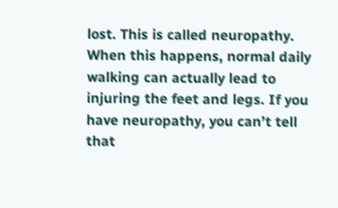lost. This is called neuropathy. When this happens, normal daily walking can actually lead to injuring the feet and legs. If you have neuropathy, you can’t tell that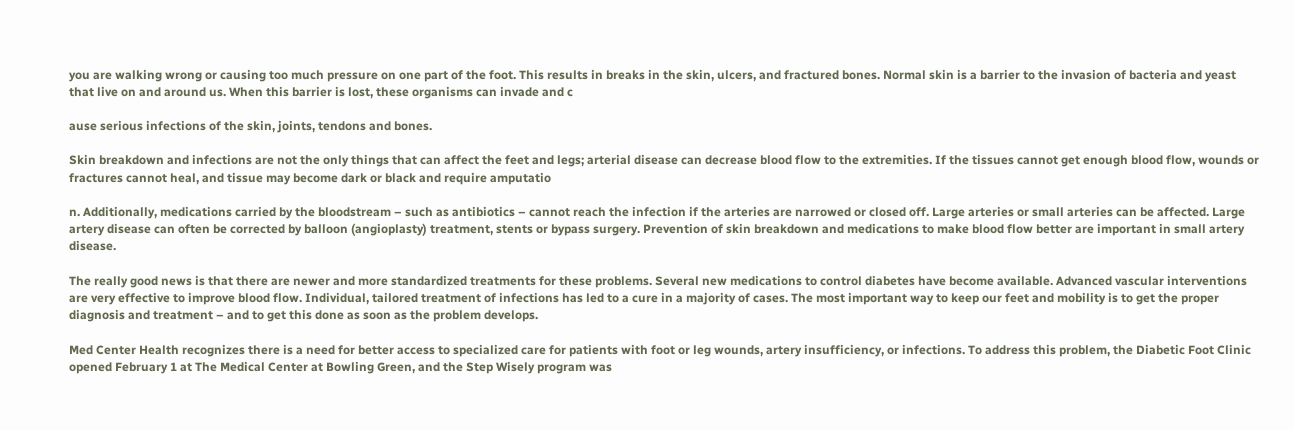you are walking wrong or causing too much pressure on one part of the foot. This results in breaks in the skin, ulcers, and fractured bones. Normal skin is a barrier to the invasion of bacteria and yeast that live on and around us. When this barrier is lost, these organisms can invade and c

ause serious infections of the skin, joints, tendons and bones.

Skin breakdown and infections are not the only things that can affect the feet and legs; arterial disease can decrease blood flow to the extremities. If the tissues cannot get enough blood flow, wounds or fractures cannot heal, and tissue may become dark or black and require amputatio

n. Additionally, medications carried by the bloodstream – such as antibiotics – cannot reach the infection if the arteries are narrowed or closed off. Large arteries or small arteries can be affected. Large artery disease can often be corrected by balloon (angioplasty) treatment, stents or bypass surgery. Prevention of skin breakdown and medications to make blood flow better are important in small artery disease.

The really good news is that there are newer and more standardized treatments for these problems. Several new medications to control diabetes have become available. Advanced vascular interventions are very effective to improve blood flow. Individual, tailored treatment of infections has led to a cure in a majority of cases. The most important way to keep our feet and mobility is to get the proper diagnosis and treatment – and to get this done as soon as the problem develops.

Med Center Health recognizes there is a need for better access to specialized care for patients with foot or leg wounds, artery insufficiency, or infections. To address this problem, the Diabetic Foot Clinic opened February 1 at The Medical Center at Bowling Green, and the Step Wisely program was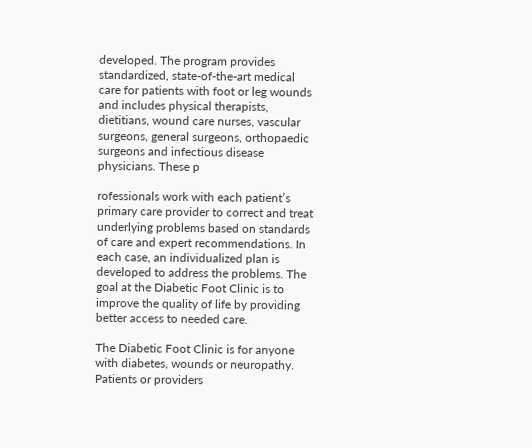developed. The program provides standardized, state-of-the-art medical care for patients with foot or leg wounds and includes physical therapists, dietitians, wound care nurses, vascular surgeons, general surgeons, orthopaedic surgeons and infectious disease physicians. These p

rofessionals work with each patient’s primary care provider to correct and treat underlying problems based on standards of care and expert recommendations. In each case, an individualized plan is developed to address the problems. The goal at the Diabetic Foot Clinic is to improve the quality of life by providing better access to needed care.

The Diabetic Foot Clinic is for anyone with diabetes, wounds or neuropathy. Patients or providers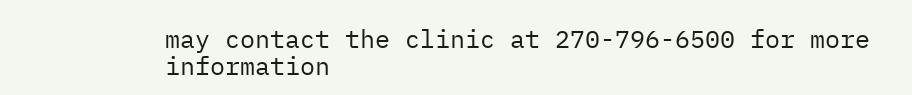may contact the clinic at 270-796-6500 for more information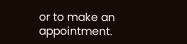or to make an appointment.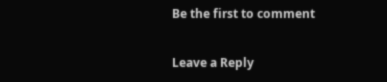Be the first to comment

Leave a Reply